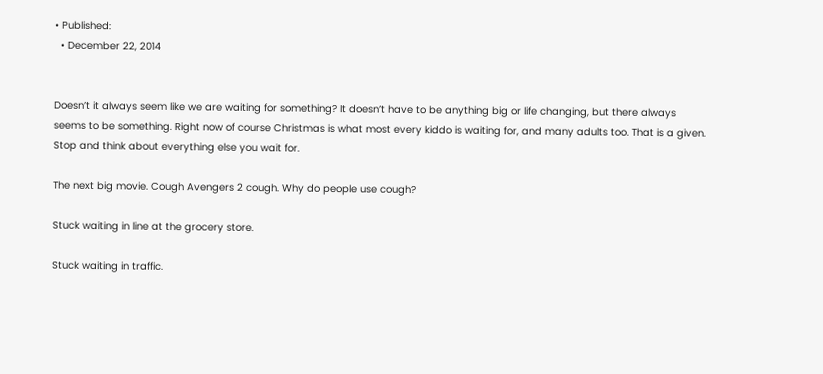• Published:
  • December 22, 2014


Doesn’t it always seem like we are waiting for something? It doesn’t have to be anything big or life changing, but there always seems to be something. Right now of course Christmas is what most every kiddo is waiting for, and many adults too. That is a given. Stop and think about everything else you wait for.

The next big movie. Cough Avengers 2 cough. Why do people use cough?

Stuck waiting in line at the grocery store.

Stuck waiting in traffic.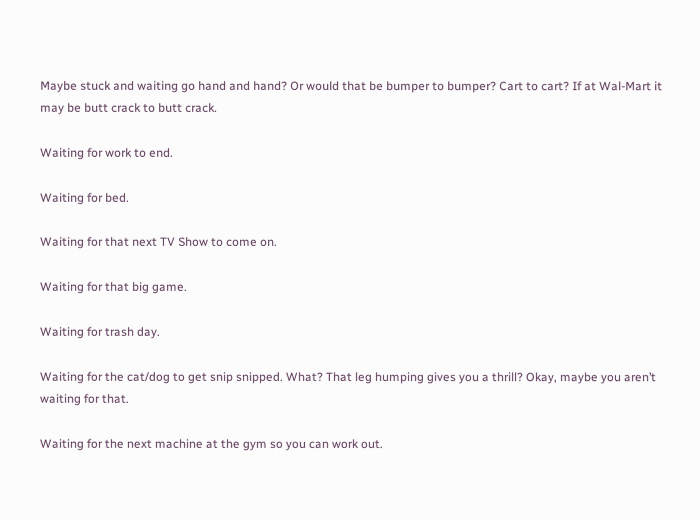Maybe stuck and waiting go hand and hand? Or would that be bumper to bumper? Cart to cart? If at Wal-Mart it may be butt crack to butt crack.

Waiting for work to end.

Waiting for bed.

Waiting for that next TV Show to come on.

Waiting for that big game.

Waiting for trash day.

Waiting for the cat/dog to get snip snipped. What? That leg humping gives you a thrill? Okay, maybe you aren’t waiting for that.

Waiting for the next machine at the gym so you can work out.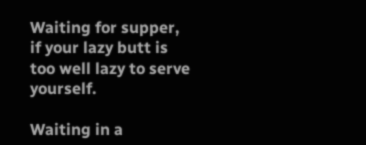Waiting for supper, if your lazy butt is too well lazy to serve yourself.

Waiting in a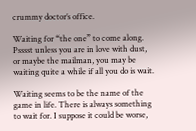crummy doctor’s office.

Waiting for “the one” to come along. Psssst unless you are in love with dust, or maybe the mailman, you may be waiting quite a while if all you do is wait.

Waiting seems to be the name of the game in life. There is always something to wait for. I suppose it could be worse,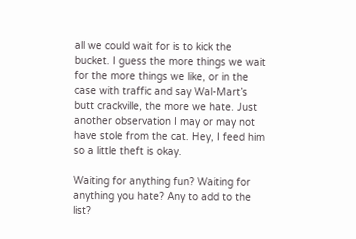all we could wait for is to kick the bucket. I guess the more things we wait for the more things we like, or in the case with traffic and say Wal-Mart’s butt crackville, the more we hate. Just another observation I may or may not have stole from the cat. Hey, I feed him so a little theft is okay.

Waiting for anything fun? Waiting for anything you hate? Any to add to the list?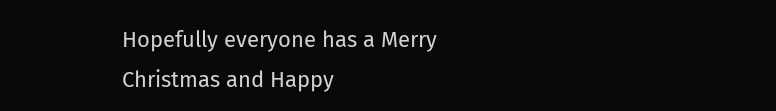Hopefully everyone has a Merry Christmas and Happy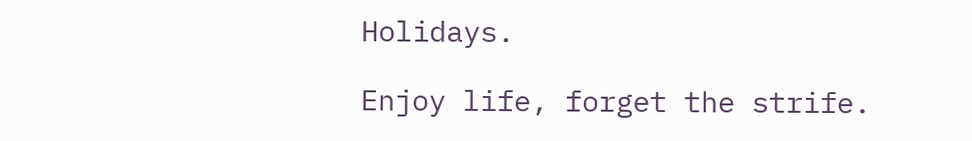Holidays.

Enjoy life, forget the strife.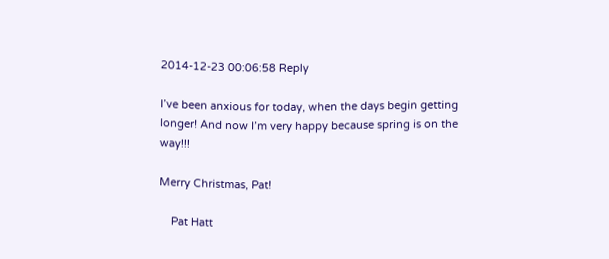2014-12-23 00:06:58 Reply

I’ve been anxious for today, when the days begin getting longer! And now I’m very happy because spring is on the way!!!

Merry Christmas, Pat!

    Pat Hatt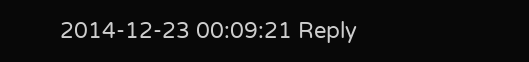2014-12-23 00:09:21 Reply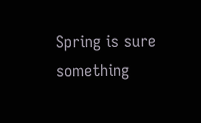Spring is sure something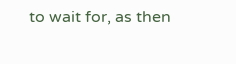to wait for, as then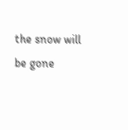the snow will be gone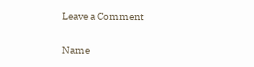Leave a Comment

Name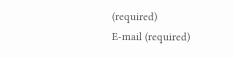(required)
E-mail (required)